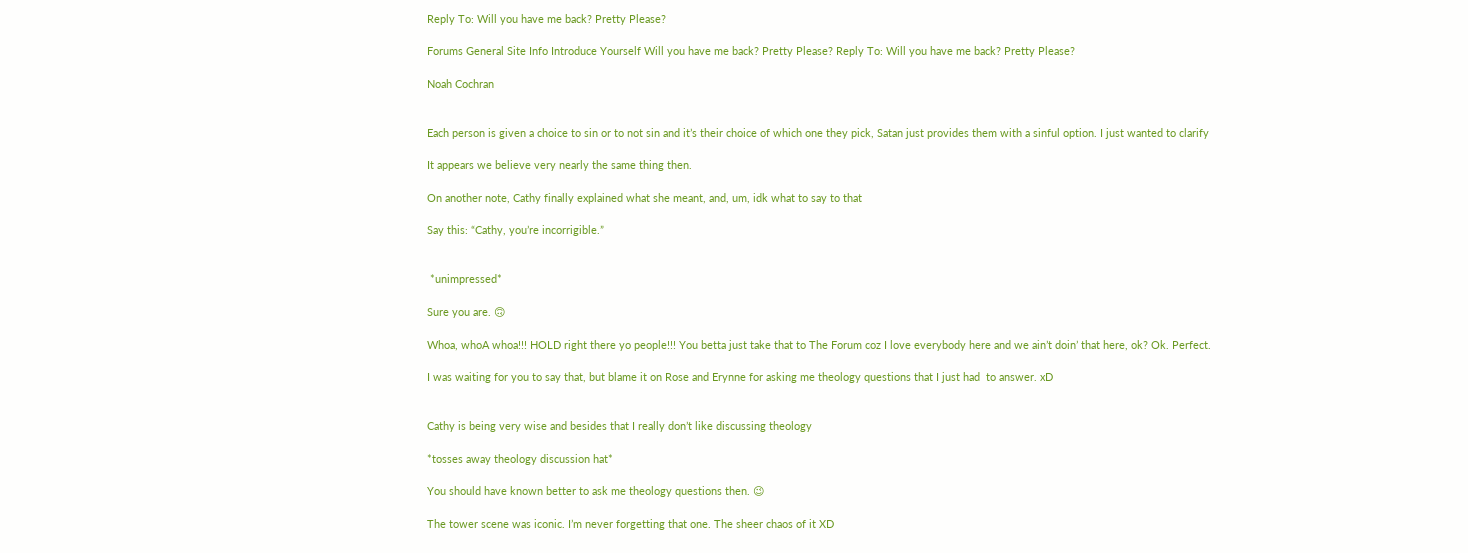Reply To: Will you have me back? Pretty Please?

Forums General Site Info Introduce Yourself Will you have me back? Pretty Please? Reply To: Will you have me back? Pretty Please?

Noah Cochran


Each person is given a choice to sin or to not sin and it’s their choice of which one they pick, Satan just provides them with a sinful option. I just wanted to clarify

It appears we believe very nearly the same thing then.

On another note, Cathy finally explained what she meant, and, um, idk what to say to that

Say this: “Cathy, you’re incorrigible.”


 *unimpressed*

Sure you are. 🙃

Whoa, whoA whoa!!! HOLD right there yo people!!! You betta just take that to The Forum coz I love everybody here and we ain’t doin’ that here, ok? Ok. Perfect.

I was waiting for you to say that, but blame it on Rose and Erynne for asking me theology questions that I just had  to answer. xD


Cathy is being very wise and besides that I really don’t like discussing theology

*tosses away theology discussion hat*

You should have known better to ask me theology questions then. 😉

The tower scene was iconic. I’m never forgetting that one. The sheer chaos of it XD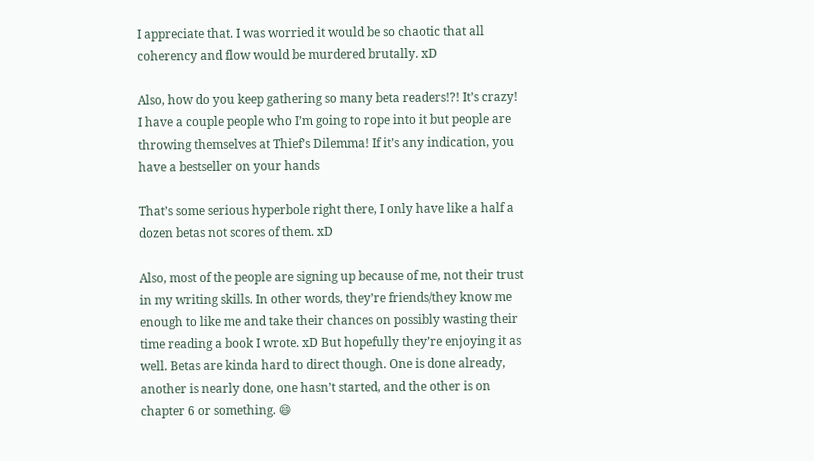I appreciate that. I was worried it would be so chaotic that all coherency and flow would be murdered brutally. xD

Also, how do you keep gathering so many beta readers!?! It’s crazy! I have a couple people who I’m going to rope into it but people are throwing themselves at Thief’s Dilemma! If it’s any indication, you have a bestseller on your hands

That’s some serious hyperbole right there, I only have like a half a dozen betas not scores of them. xD

Also, most of the people are signing up because of me, not their trust in my writing skills. In other words, they’re friends/they know me enough to like me and take their chances on possibly wasting their time reading a book I wrote. xD But hopefully they’re enjoying it as well. Betas are kinda hard to direct though. One is done already, another is nearly done, one hasn’t started, and the other is on chapter 6 or something. 😄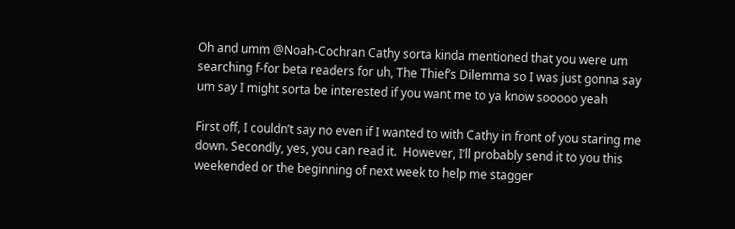Oh and umm @Noah-Cochran Cathy sorta kinda mentioned that you were um searching f-for beta readers for uh, The Thief’s Dilemma so I was just gonna say um say I might sorta be interested if you want me to ya know sooooo yeah

First off, I couldn’t say no even if I wanted to with Cathy in front of you staring me down. Secondly, yes, you can read it.  However, I’ll probably send it to you this weekended or the beginning of next week to help me stagger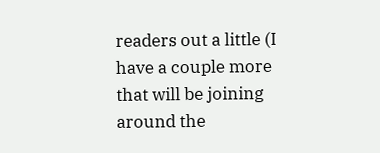readers out a little (I have a couple more that will be joining around the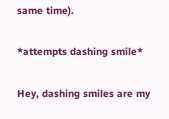same time).

*attempts dashing smile*

Hey, dashing smiles are my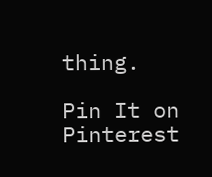thing.

Pin It on Pinterest